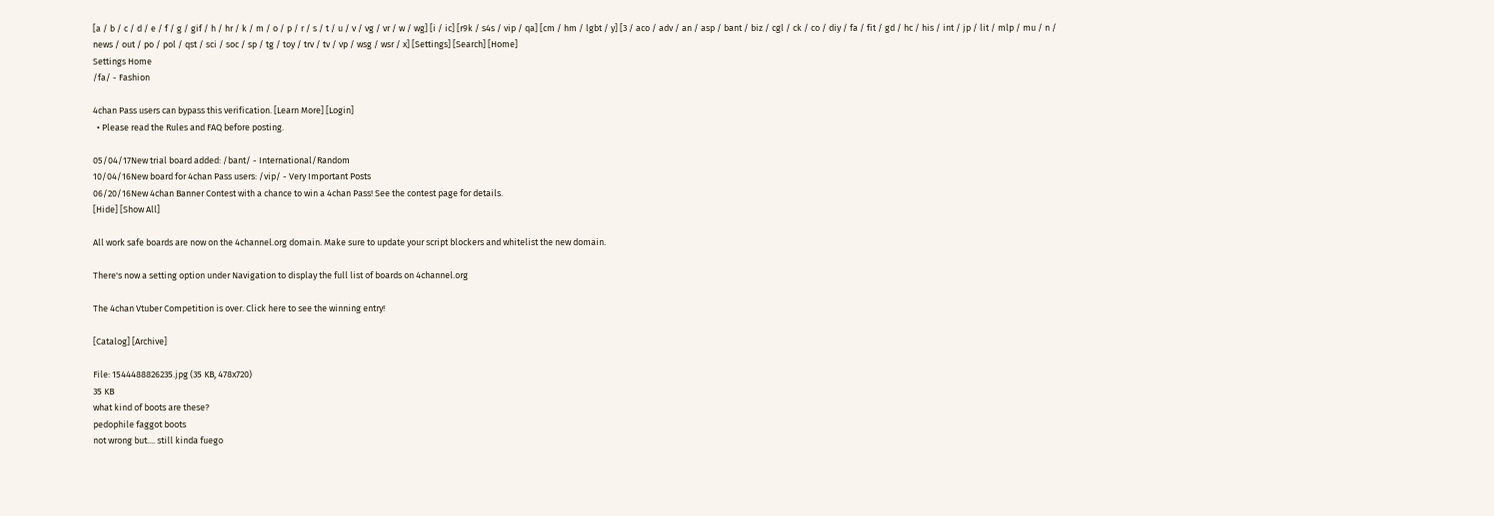[a / b / c / d / e / f / g / gif / h / hr / k / m / o / p / r / s / t / u / v / vg / vr / w / wg] [i / ic] [r9k / s4s / vip / qa] [cm / hm / lgbt / y] [3 / aco / adv / an / asp / bant / biz / cgl / ck / co / diy / fa / fit / gd / hc / his / int / jp / lit / mlp / mu / n / news / out / po / pol / qst / sci / soc / sp / tg / toy / trv / tv / vp / wsg / wsr / x] [Settings] [Search] [Home]
Settings Home
/fa/ - Fashion

4chan Pass users can bypass this verification. [Learn More] [Login]
  • Please read the Rules and FAQ before posting.

05/04/17New trial board added: /bant/ - International/Random
10/04/16New board for 4chan Pass users: /vip/ - Very Important Posts
06/20/16New 4chan Banner Contest with a chance to win a 4chan Pass! See the contest page for details.
[Hide] [Show All]

All work safe boards are now on the 4channel.org domain. Make sure to update your script blockers and whitelist the new domain.

There's now a setting option under Navigation to display the full list of boards on 4channel.org

The 4chan Vtuber Competition is over. Click here to see the winning entry!

[Catalog] [Archive]

File: 1544488826235.jpg (35 KB, 478x720)
35 KB
what kind of boots are these?
pedophile faggot boots
not wrong but.... still kinda fuego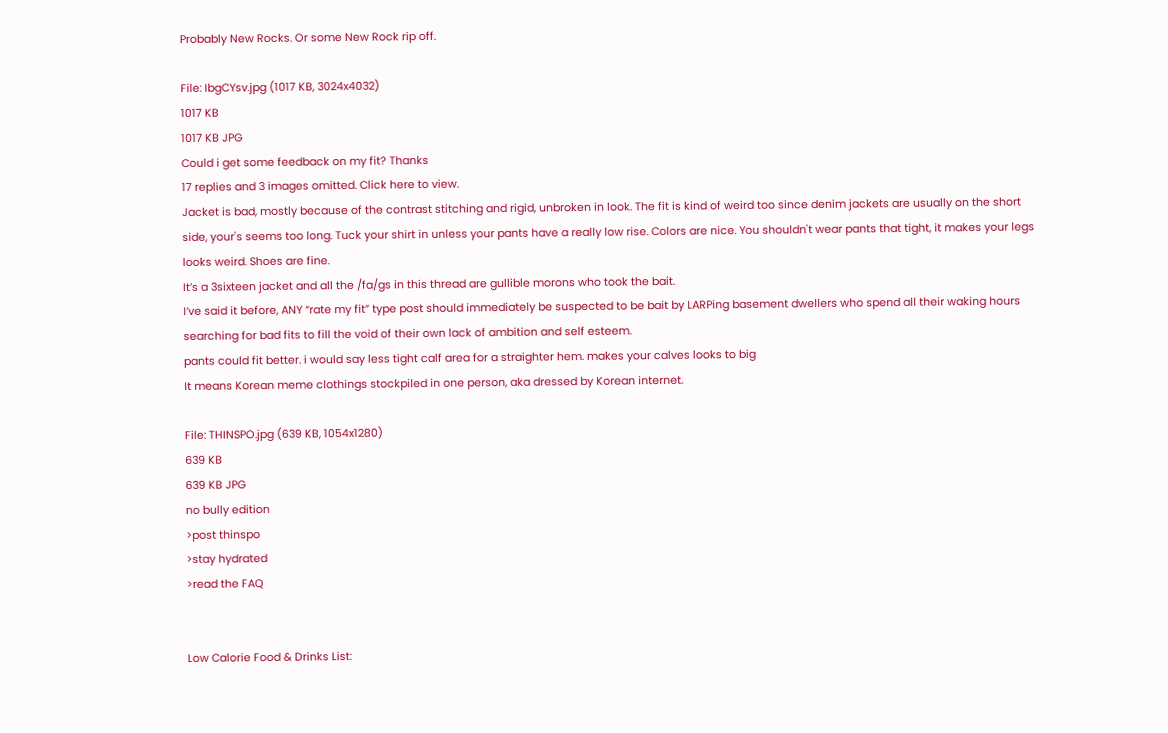Probably New Rocks. Or some New Rock rip off.

File: IbgCYsv.jpg (1017 KB, 3024x4032)
1017 KB
1017 KB JPG
Could i get some feedback on my fit? Thanks
17 replies and 3 images omitted. Click here to view.
Jacket is bad, mostly because of the contrast stitching and rigid, unbroken in look. The fit is kind of weird too since denim jackets are usually on the short side, your's seems too long. Tuck your shirt in unless your pants have a really low rise. Colors are nice. You shouldn't wear pants that tight, it makes your legs looks weird. Shoes are fine.
It’s a 3sixteen jacket and all the /fa/gs in this thread are gullible morons who took the bait.
I’ve said it before, ANY “rate my fit” type post should immediately be suspected to be bait by LARPing basement dwellers who spend all their waking hours searching for bad fits to fill the void of their own lack of ambition and self esteem.
pants could fit better. i would say less tight calf area for a straighter hem. makes your calves looks to big
It means Korean meme clothings stockpiled in one person, aka dressed by Korean internet.

File: THINSPO.jpg (639 KB, 1054x1280)
639 KB
639 KB JPG
no bully edition
>post thinspo
>stay hydrated
>read the FAQ


Low Calorie Food & Drinks List: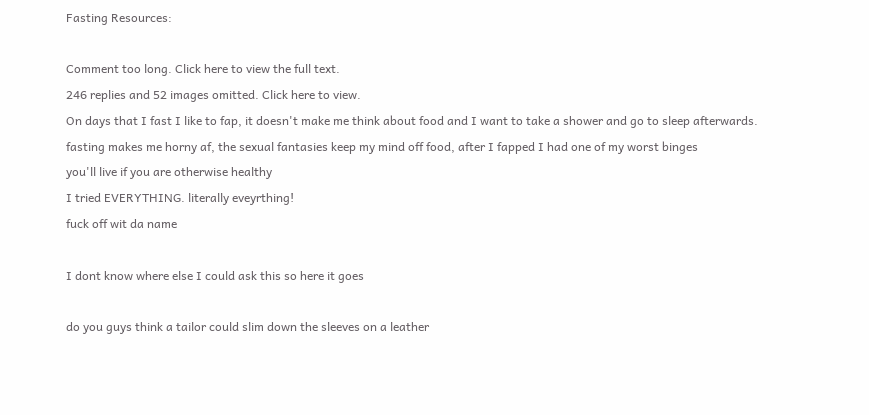Fasting Resources:

Comment too long. Click here to view the full text.
246 replies and 52 images omitted. Click here to view.
On days that I fast I like to fap, it doesn't make me think about food and I want to take a shower and go to sleep afterwards.
fasting makes me horny af, the sexual fantasies keep my mind off food, after I fapped I had one of my worst binges
you'll live if you are otherwise healthy
I tried EVERYTHING. literally eveyrthing!
fuck off wit da name

I dont know where else I could ask this so here it goes

do you guys think a tailor could slim down the sleeves on a leather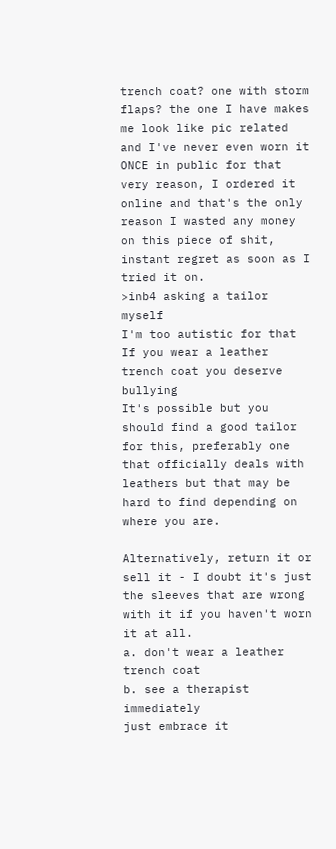trench coat? one with storm flaps? the one I have makes me look like pic related and I've never even worn it ONCE in public for that very reason, I ordered it online and that's the only reason I wasted any money on this piece of shit, instant regret as soon as I tried it on.
>inb4 asking a tailor myself
I'm too autistic for that
If you wear a leather trench coat you deserve bullying
It's possible but you should find a good tailor for this, preferably one that officially deals with leathers but that may be hard to find depending on where you are.

Alternatively, return it or sell it - I doubt it's just the sleeves that are wrong with it if you haven't worn it at all.
a. don't wear a leather trench coat
b. see a therapist immediately
just embrace it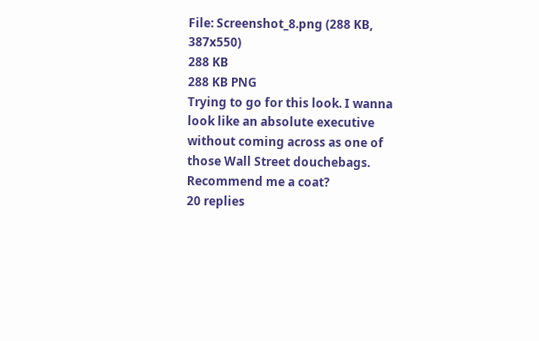File: Screenshot_8.png (288 KB, 387x550)
288 KB
288 KB PNG
Trying to go for this look. I wanna look like an absolute executive without coming across as one of those Wall Street douchebags. Recommend me a coat?
20 replies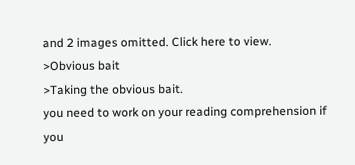and 2 images omitted. Click here to view.
>Obvious bait
>Taking the obvious bait.
you need to work on your reading comprehension if you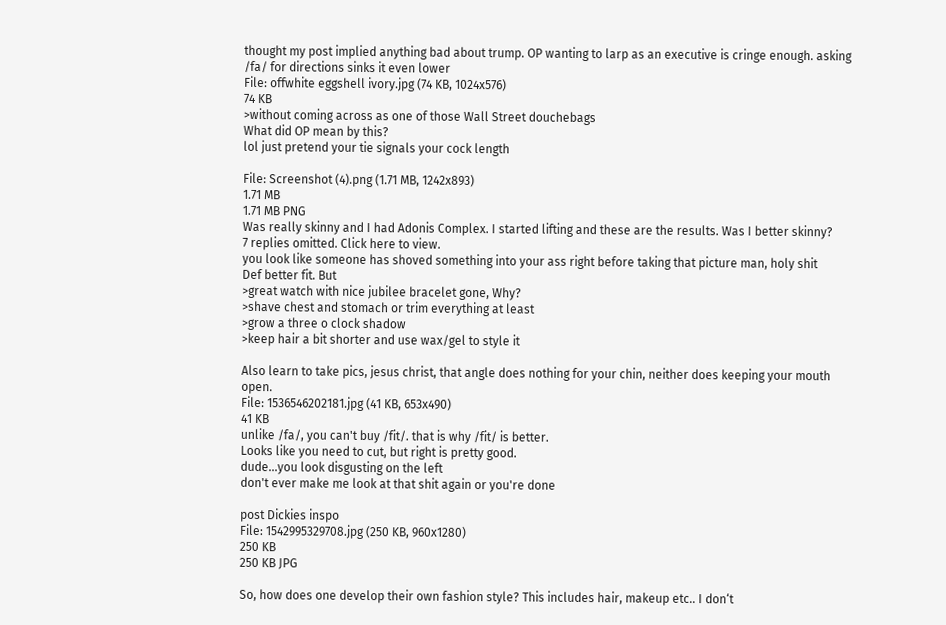thought my post implied anything bad about trump. OP wanting to larp as an executive is cringe enough. asking /fa/ for directions sinks it even lower
File: offwhite eggshell ivory.jpg (74 KB, 1024x576)
74 KB
>without coming across as one of those Wall Street douchebags
What did OP mean by this?
lol just pretend your tie signals your cock length

File: Screenshot (4).png (1.71 MB, 1242x893)
1.71 MB
1.71 MB PNG
Was really skinny and I had Adonis Complex. I started lifting and these are the results. Was I better skinny?
7 replies omitted. Click here to view.
you look like someone has shoved something into your ass right before taking that picture man, holy shit
Def better fit. But
>great watch with nice jubilee bracelet gone, Why?
>shave chest and stomach or trim everything at least
>grow a three o clock shadow
>keep hair a bit shorter and use wax/gel to style it

Also learn to take pics, jesus christ, that angle does nothing for your chin, neither does keeping your mouth open.
File: 1536546202181.jpg (41 KB, 653x490)
41 KB
unlike /fa/, you can't buy /fit/. that is why /fit/ is better.
Looks like you need to cut, but right is pretty good.
dude...you look disgusting on the left
don't ever make me look at that shit again or you're done

post Dickies inspo
File: 1542995329708.jpg (250 KB, 960x1280)
250 KB
250 KB JPG

So, how does one develop their own fashion style? This includes hair, makeup etc.. I don‘t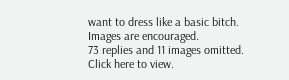want to dress like a basic bitch. Images are encouraged.
73 replies and 11 images omitted. Click here to view.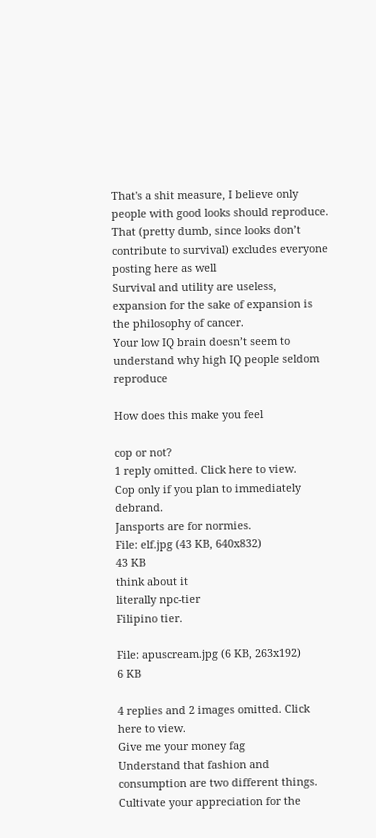That's a shit measure, I believe only people with good looks should reproduce.
That (pretty dumb, since looks don’t contribute to survival) excludes everyone posting here as well
Survival and utility are useless, expansion for the sake of expansion is the philosophy of cancer.
Your low IQ brain doesn’t seem to understand why high IQ people seldom reproduce

How does this make you feel

cop or not?
1 reply omitted. Click here to view.
Cop only if you plan to immediately debrand.
Jansports are for normies.
File: elf.jpg (43 KB, 640x832)
43 KB
think about it
literally npc-tier
Filipino tier.

File: apuscream.jpg (6 KB, 263x192)
6 KB

4 replies and 2 images omitted. Click here to view.
Give me your money fag
Understand that fashion and consumption are two different things. Cultivate your appreciation for the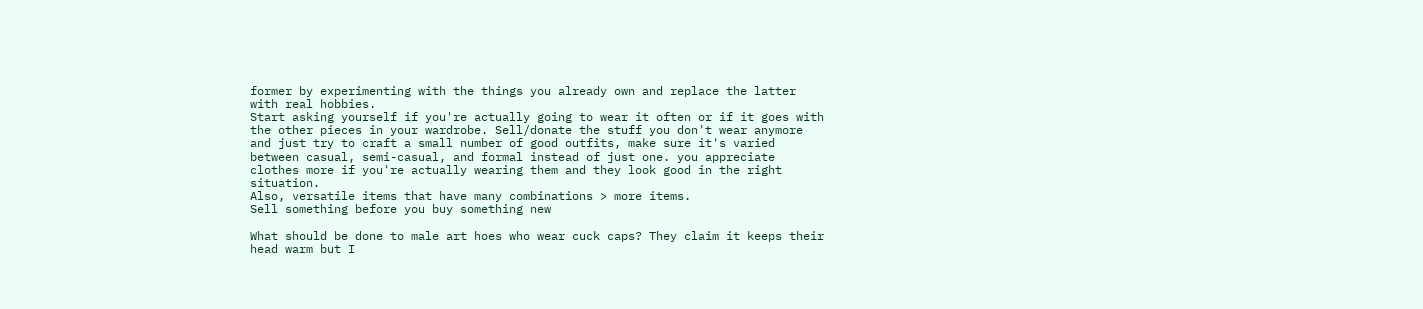former by experimenting with the things you already own and replace the latter with real hobbies.
Start asking yourself if you're actually going to wear it often or if it goes with the other pieces in your wardrobe. Sell/donate the stuff you don't wear anymore and just try to craft a small number of good outfits, make sure it's varied between casual, semi-casual, and formal instead of just one. you appreciate clothes more if you're actually wearing them and they look good in the right situation.
Also, versatile items that have many combinations > more items.
Sell something before you buy something new

What should be done to male art hoes who wear cuck caps? They claim it keeps their head warm but I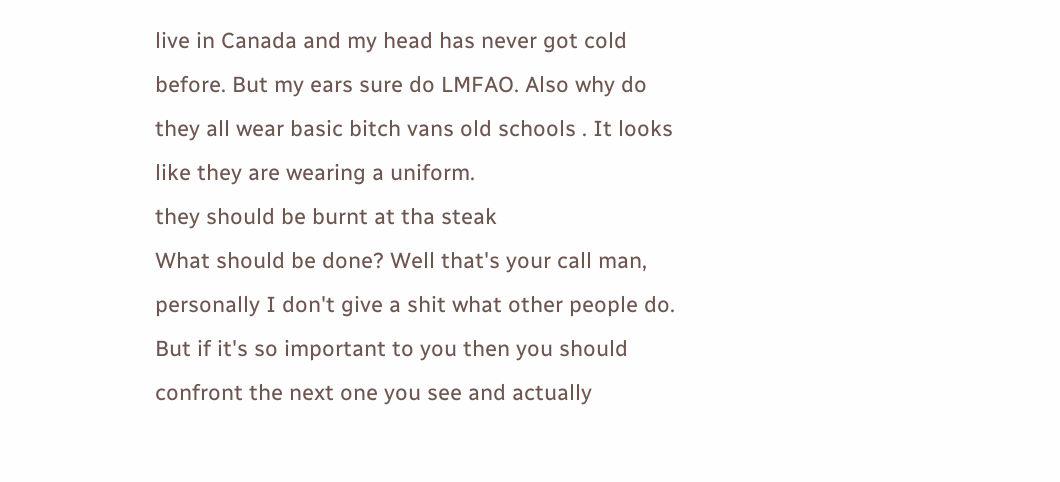live in Canada and my head has never got cold before. But my ears sure do LMFAO. Also why do they all wear basic bitch vans old schools . It looks like they are wearing a uniform.
they should be burnt at tha steak
What should be done? Well that's your call man, personally I don't give a shit what other people do. But if it's so important to you then you should confront the next one you see and actually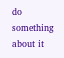do something about it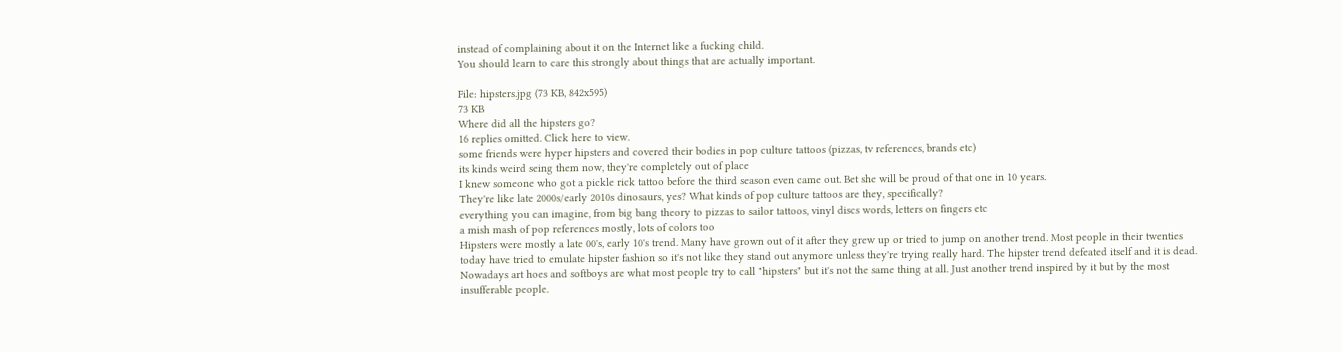instead of complaining about it on the Internet like a fucking child.
You should learn to care this strongly about things that are actually important.

File: hipsters.jpg (73 KB, 842x595)
73 KB
Where did all the hipsters go?
16 replies omitted. Click here to view.
some friends were hyper hipsters and covered their bodies in pop culture tattoos (pizzas, tv references, brands etc)
its kinds weird seing them now, they're completely out of place
I knew someone who got a pickle rick tattoo before the third season even came out. Bet she will be proud of that one in 10 years.
They're like late 2000s/early 2010s dinosaurs, yes? What kinds of pop culture tattoos are they, specifically?
everything you can imagine, from big bang theory to pizzas to sailor tattoos, vinyl discs words, letters on fingers etc
a mish mash of pop references mostly, lots of colors too
Hipsters were mostly a late 00's, early 10's trend. Many have grown out of it after they grew up or tried to jump on another trend. Most people in their twenties today have tried to emulate hipster fashion so it's not like they stand out anymore unless they're trying really hard. The hipster trend defeated itself and it is dead. Nowadays art hoes and softboys are what most people try to call "hipsters" but it's not the same thing at all. Just another trend inspired by it but by the most insufferable people.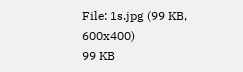File: 1s.jpg (99 KB, 600x400)
99 KB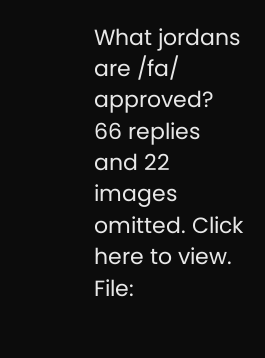What jordans are /fa/ approved?
66 replies and 22 images omitted. Click here to view.
File: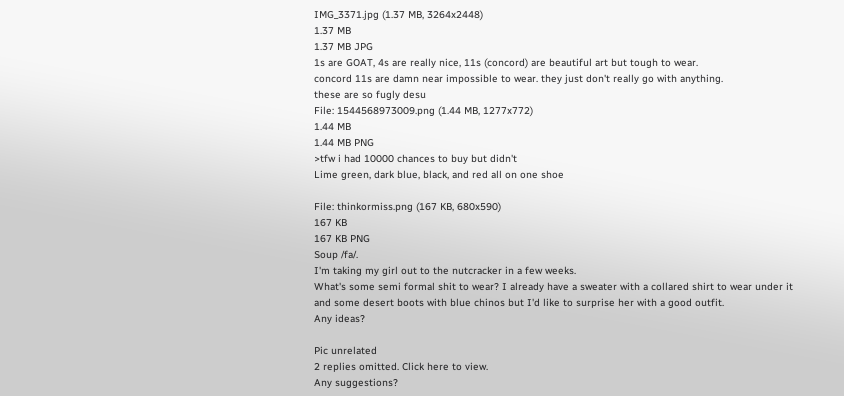IMG_3371.jpg (1.37 MB, 3264x2448)
1.37 MB
1.37 MB JPG
1s are GOAT, 4s are really nice, 11s (concord) are beautiful art but tough to wear.
concord 11s are damn near impossible to wear. they just don't really go with anything.
these are so fugly desu
File: 1544568973009.png (1.44 MB, 1277x772)
1.44 MB
1.44 MB PNG
>tfw i had 10000 chances to buy but didn't
Lime green, dark blue, black, and red all on one shoe

File: thinkormiss.png (167 KB, 680x590)
167 KB
167 KB PNG
Soup /fa/.
I'm taking my girl out to the nutcracker in a few weeks.
What's some semi formal shit to wear? I already have a sweater with a collared shirt to wear under it and some desert boots with blue chinos but I'd like to surprise her with a good outfit.
Any ideas?

Pic unrelated
2 replies omitted. Click here to view.
Any suggestions?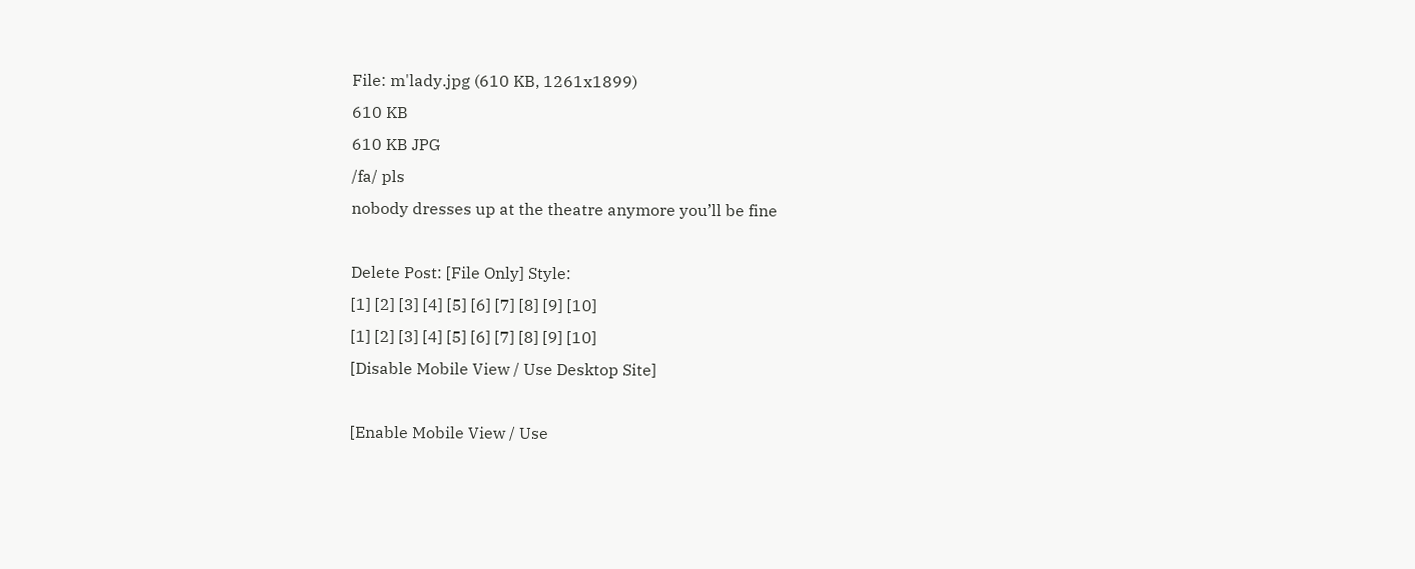File: m'lady.jpg (610 KB, 1261x1899)
610 KB
610 KB JPG
/fa/ pls
nobody dresses up at the theatre anymore you’ll be fine

Delete Post: [File Only] Style:
[1] [2] [3] [4] [5] [6] [7] [8] [9] [10]
[1] [2] [3] [4] [5] [6] [7] [8] [9] [10]
[Disable Mobile View / Use Desktop Site]

[Enable Mobile View / Use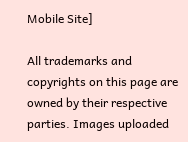Mobile Site]

All trademarks and copyrights on this page are owned by their respective parties. Images uploaded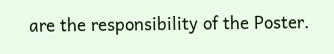are the responsibility of the Poster.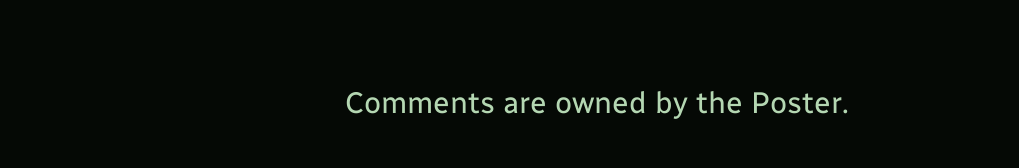Comments are owned by the Poster.